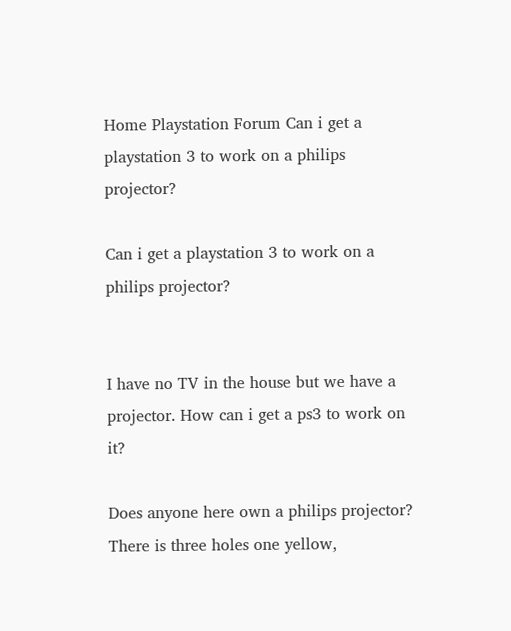Home Playstation Forum Can i get a playstation 3 to work on a philips projector?

Can i get a playstation 3 to work on a philips projector?


I have no TV in the house but we have a projector. How can i get a ps3 to work on it?

Does anyone here own a philips projector? There is three holes one yellow,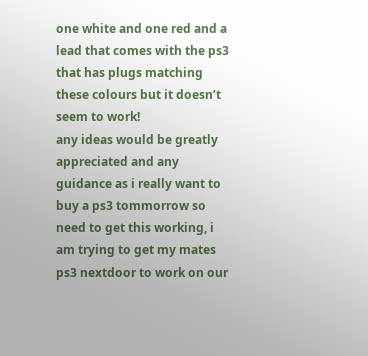one white and one red and a lead that comes with the ps3 that has plugs matching these colours but it doesn’t seem to work!
any ideas would be greatly appreciated and any guidance as i really want to buy a ps3 tommorrow so need to get this working, i am trying to get my mates ps3 nextdoor to work on our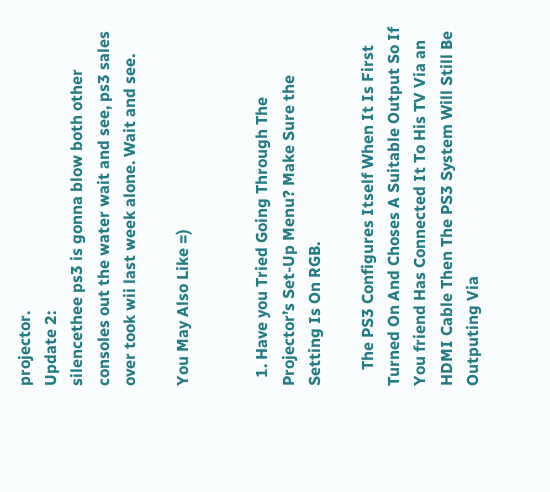projector.
Update 2:
silencethee ps3 is gonna blow both other consoles out the water wait and see, ps3 sales over took wii last week alone. Wait and see.

You May Also Like =)


  1. Have you Tried Going Through The Projector’s Set-Up Menu? Make Sure the Setting Is On RGB.

    The PS3 Configures Itself When It Is First Turned On And Choses A Suitable Output So If You friend Has Connected It To His TV Via an HDMI Cable Then The PS3 System Will Still Be Outputing Via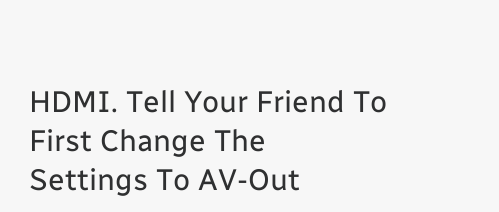HDMI. Tell Your Friend To First Change The Settings To AV-Out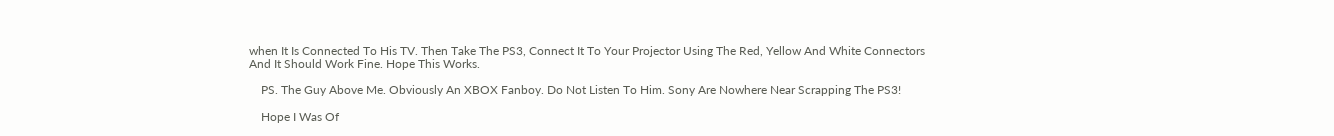when It Is Connected To His TV. Then Take The PS3, Connect It To Your Projector Using The Red, Yellow And White Connectors And It Should Work Fine. Hope This Works.

    PS. The Guy Above Me. Obviously An XBOX Fanboy. Do Not Listen To Him. Sony Are Nowhere Near Scrapping The PS3!

    Hope I Was Of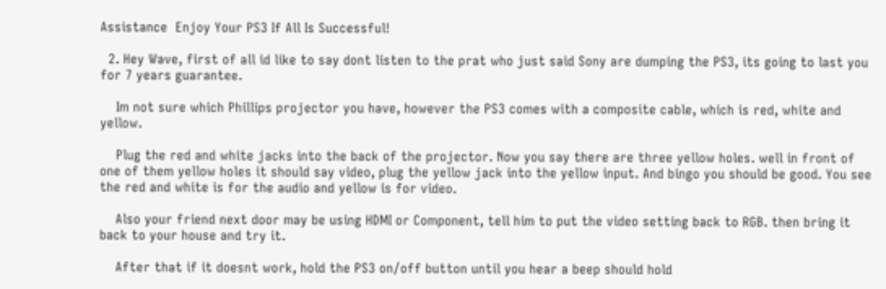Assistance  Enjoy Your PS3 If All Is Successful!

  2. Hey Wave, first of all id like to say dont listen to the prat who just said Sony are dumping the PS3, its going to last you for 7 years guarantee.

    Im not sure which Phillips projector you have, however the PS3 comes with a composite cable, which is red, white and yellow.

    Plug the red and white jacks into the back of the projector. Now you say there are three yellow holes. well in front of one of them yellow holes it should say video, plug the yellow jack into the yellow input. And bingo you should be good. You see the red and white is for the audio and yellow is for video.

    Also your friend next door may be using HDMI or Component, tell him to put the video setting back to RGB. then bring it back to your house and try it.

    After that if it doesnt work, hold the PS3 on/off button until you hear a beep should hold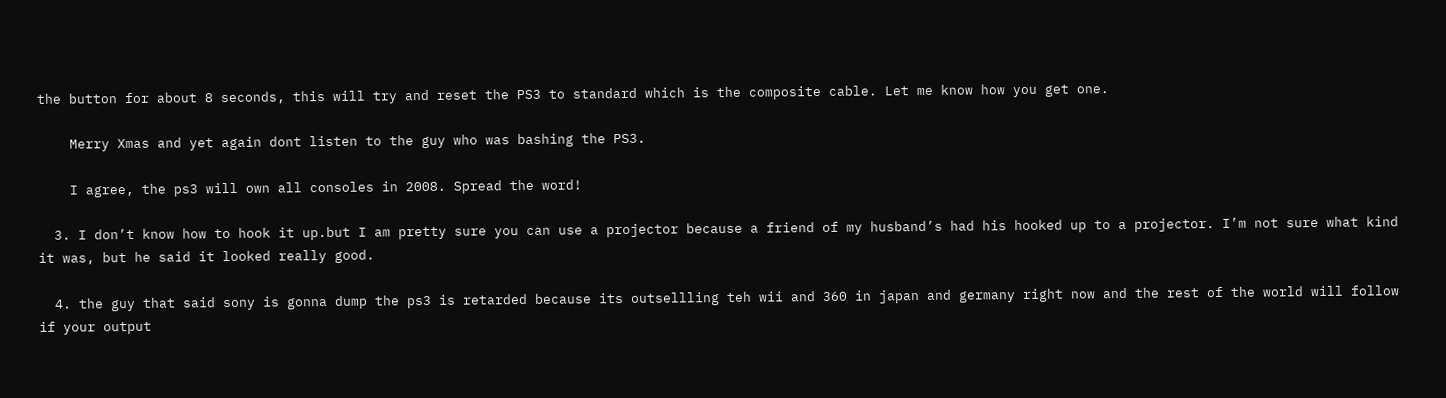the button for about 8 seconds, this will try and reset the PS3 to standard which is the composite cable. Let me know how you get one.

    Merry Xmas and yet again dont listen to the guy who was bashing the PS3.

    I agree, the ps3 will own all consoles in 2008. Spread the word!

  3. I don’t know how to hook it up.but I am pretty sure you can use a projector because a friend of my husband’s had his hooked up to a projector. I’m not sure what kind it was, but he said it looked really good.

  4. the guy that said sony is gonna dump the ps3 is retarded because its outsellling teh wii and 360 in japan and germany right now and the rest of the world will follow if your output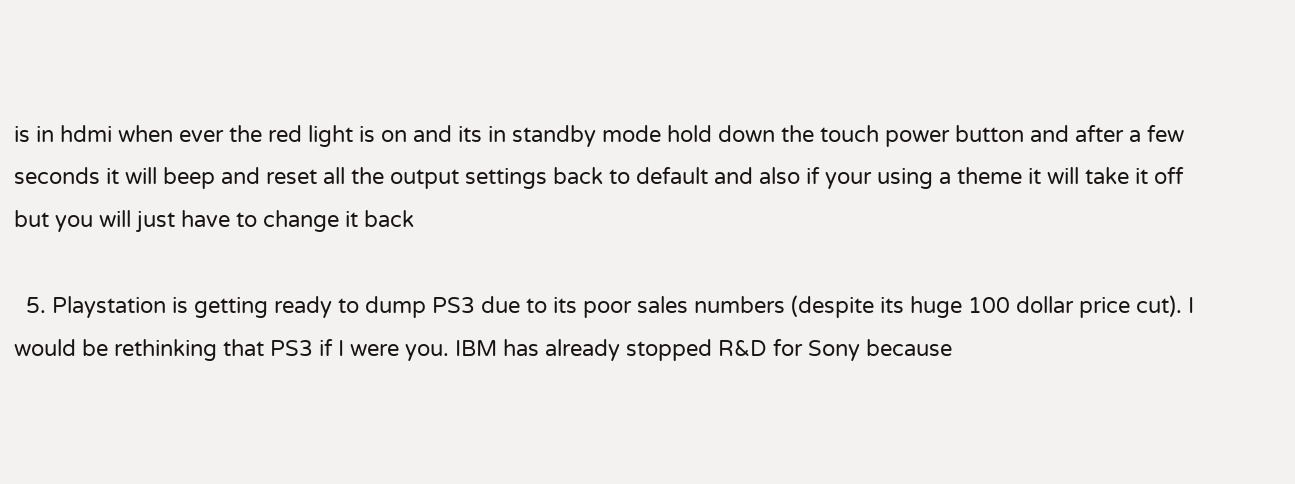is in hdmi when ever the red light is on and its in standby mode hold down the touch power button and after a few seconds it will beep and reset all the output settings back to default and also if your using a theme it will take it off but you will just have to change it back

  5. Playstation is getting ready to dump PS3 due to its poor sales numbers (despite its huge 100 dollar price cut). I would be rethinking that PS3 if I were you. IBM has already stopped R&D for Sony because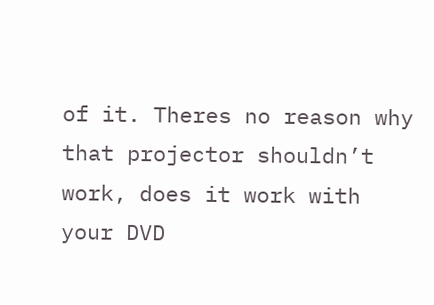of it. Theres no reason why that projector shouldn’t work, does it work with your DVD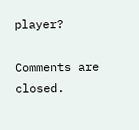player?

Comments are closed.